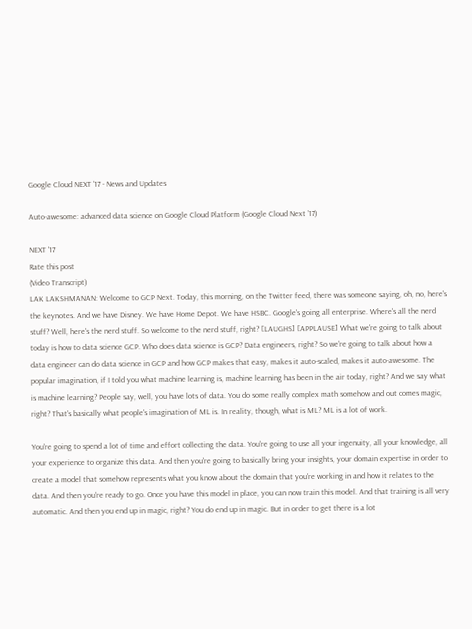Google Cloud NEXT '17 - News and Updates

Auto-awesome: advanced data science on Google Cloud Platform (Google Cloud Next ’17)

NEXT '17
Rate this post
(Video Transcript)
LAK LAKSHMANAN: Welcome to GCP Next. Today, this morning, on the Twitter feed, there was someone saying, oh, no, here's the keynotes. And we have Disney. We have Home Depot. We have HSBC. Google's going all enterprise. Where's all the nerd stuff? Well, here's the nerd stuff. So welcome to the nerd stuff, right? [LAUGHS] [APPLAUSE] What we're going to talk about today is how to data science GCP. Who does data science is GCP? Data engineers, right? So we're going to talk about how a data engineer can do data science in GCP and how GCP makes that easy, makes it auto-scaled, makes it auto-awesome. The popular imagination, if I told you what machine learning is, machine learning has been in the air today, right? And we say what is machine learning? People say, well, you have lots of data. You do some really complex math somehow and out comes magic, right? That's basically what people's imagination of ML is. In reality, though, what is ML? ML is a lot of work.

You're going to spend a lot of time and effort collecting the data. You're going to use all your ingenuity, all your knowledge, all your experience to organize this data. And then you're going to basically bring your insights, your domain expertise in order to create a model that somehow represents what you know about the domain that you're working in and how it relates to the data. And then you're ready to go. Once you have this model in place, you can now train this model. And that training is all very automatic. And then you end up in magic, right? You do end up in magic. But in order to get there is a lot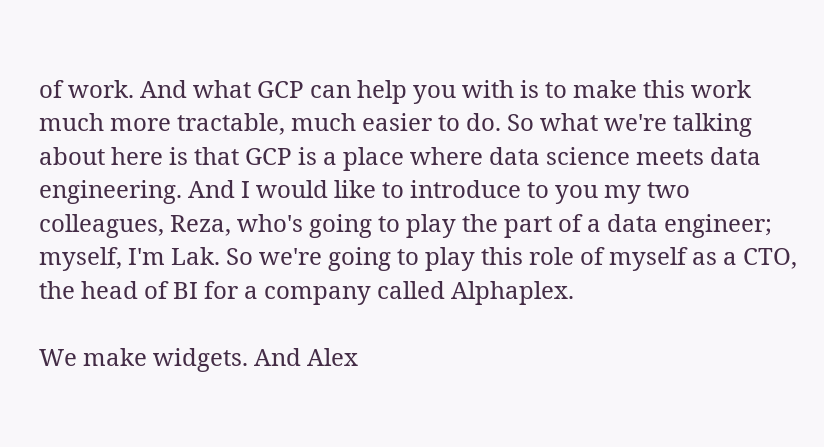of work. And what GCP can help you with is to make this work much more tractable, much easier to do. So what we're talking about here is that GCP is a place where data science meets data engineering. And I would like to introduce to you my two colleagues, Reza, who's going to play the part of a data engineer; myself, I'm Lak. So we're going to play this role of myself as a CTO, the head of BI for a company called Alphaplex.

We make widgets. And Alex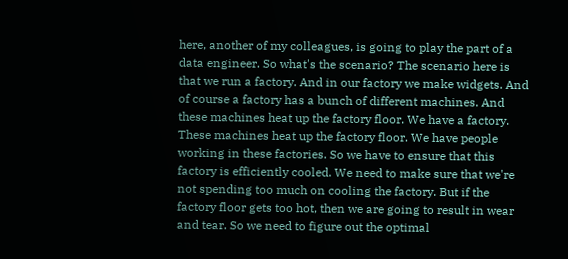here, another of my colleagues, is going to play the part of a data engineer. So what's the scenario? The scenario here is that we run a factory. And in our factory we make widgets. And of course a factory has a bunch of different machines. And these machines heat up the factory floor. We have a factory. These machines heat up the factory floor. We have people working in these factories. So we have to ensure that this factory is efficiently cooled. We need to make sure that we're not spending too much on cooling the factory. But if the factory floor gets too hot, then we are going to result in wear and tear. So we need to figure out the optimal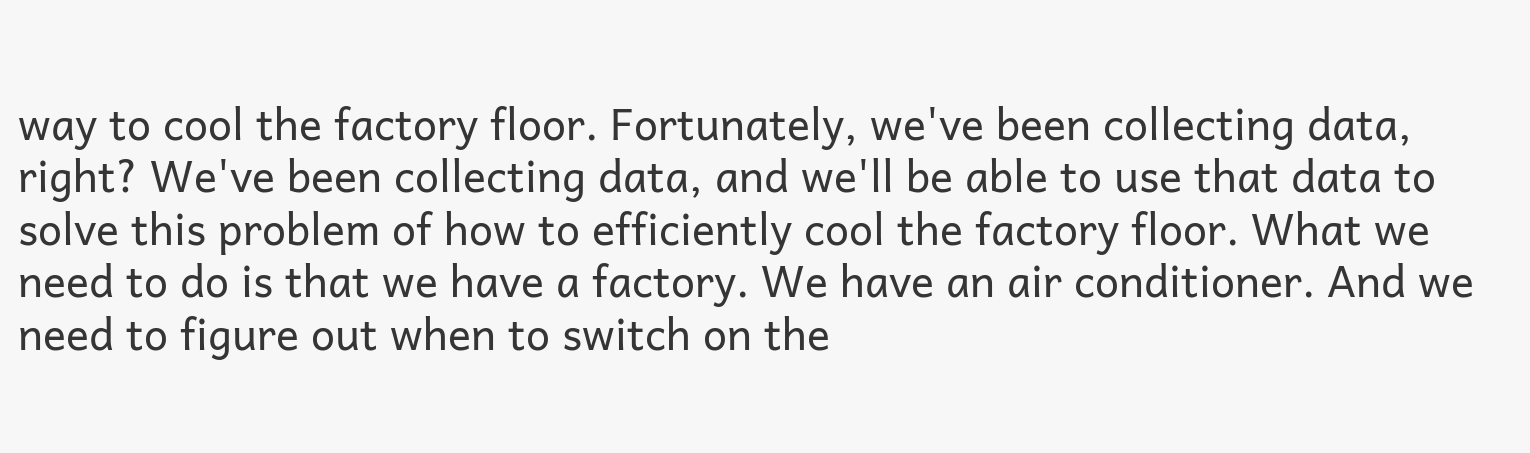way to cool the factory floor. Fortunately, we've been collecting data, right? We've been collecting data, and we'll be able to use that data to solve this problem of how to efficiently cool the factory floor. What we need to do is that we have a factory. We have an air conditioner. And we need to figure out when to switch on the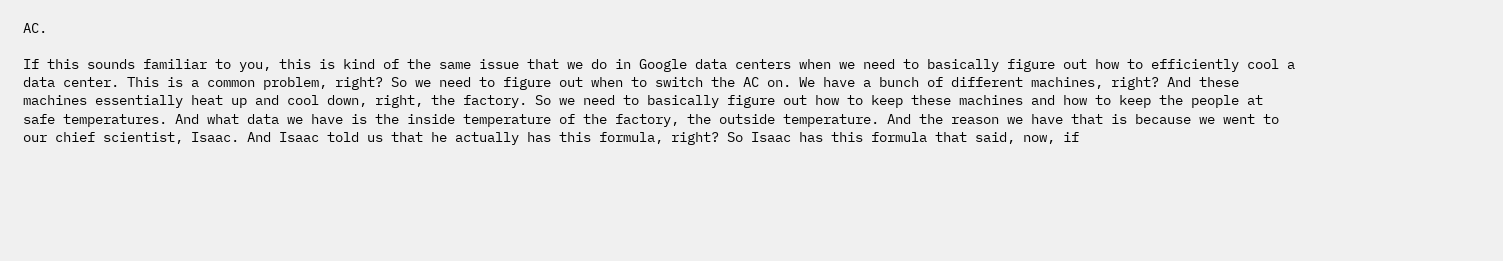AC.

If this sounds familiar to you, this is kind of the same issue that we do in Google data centers when we need to basically figure out how to efficiently cool a data center. This is a common problem, right? So we need to figure out when to switch the AC on. We have a bunch of different machines, right? And these machines essentially heat up and cool down, right, the factory. So we need to basically figure out how to keep these machines and how to keep the people at safe temperatures. And what data we have is the inside temperature of the factory, the outside temperature. And the reason we have that is because we went to our chief scientist, Isaac. And Isaac told us that he actually has this formula, right? So Isaac has this formula that said, now, if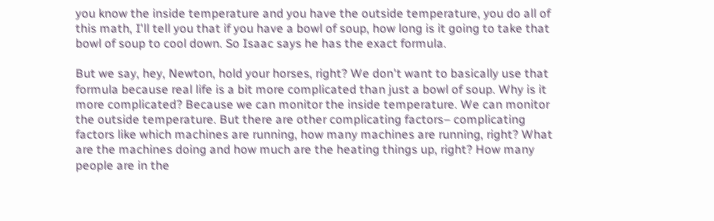you know the inside temperature and you have the outside temperature, you do all of this math, I'll tell you that if you have a bowl of soup, how long is it going to take that bowl of soup to cool down. So Isaac says he has the exact formula.

But we say, hey, Newton, hold your horses, right? We don't want to basically use that formula because real life is a bit more complicated than just a bowl of soup. Why is it more complicated? Because we can monitor the inside temperature. We can monitor the outside temperature. But there are other complicating factors– complicating factors like which machines are running, how many machines are running, right? What are the machines doing and how much are the heating things up, right? How many people are in the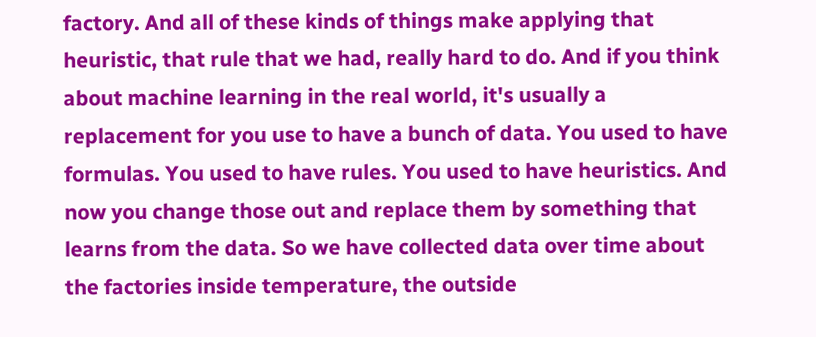factory. And all of these kinds of things make applying that heuristic, that rule that we had, really hard to do. And if you think about machine learning in the real world, it's usually a replacement for you use to have a bunch of data. You used to have formulas. You used to have rules. You used to have heuristics. And now you change those out and replace them by something that learns from the data. So we have collected data over time about the factories inside temperature, the outside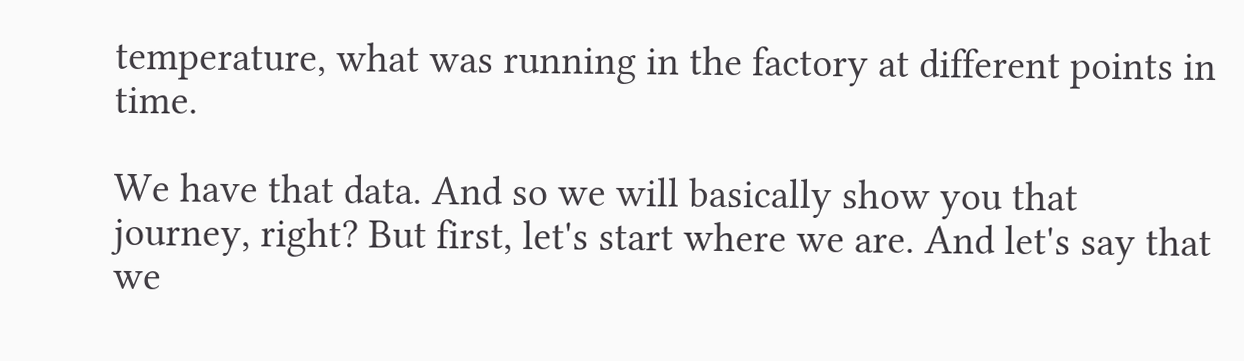temperature, what was running in the factory at different points in time.

We have that data. And so we will basically show you that journey, right? But first, let's start where we are. And let's say that we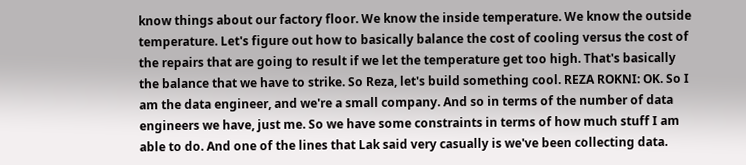know things about our factory floor. We know the inside temperature. We know the outside temperature. Let's figure out how to basically balance the cost of cooling versus the cost of the repairs that are going to result if we let the temperature get too high. That's basically the balance that we have to strike. So Reza, let's build something cool. REZA ROKNI: OK. So I am the data engineer, and we're a small company. And so in terms of the number of data engineers we have, just me. So we have some constraints in terms of how much stuff I am able to do. And one of the lines that Lak said very casually is we've been collecting data.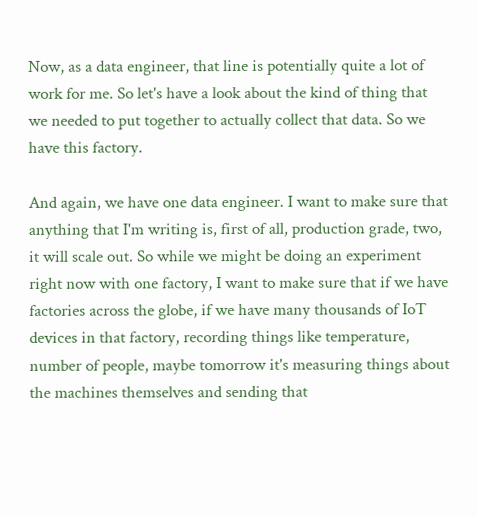Now, as a data engineer, that line is potentially quite a lot of work for me. So let's have a look about the kind of thing that we needed to put together to actually collect that data. So we have this factory.

And again, we have one data engineer. I want to make sure that anything that I'm writing is, first of all, production grade, two, it will scale out. So while we might be doing an experiment right now with one factory, I want to make sure that if we have factories across the globe, if we have many thousands of IoT devices in that factory, recording things like temperature, number of people, maybe tomorrow it's measuring things about the machines themselves and sending that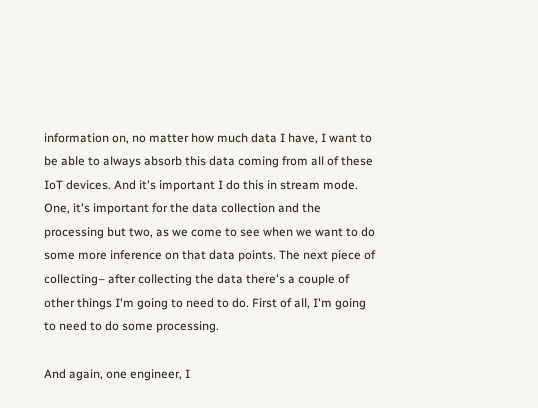information on, no matter how much data I have, I want to be able to always absorb this data coming from all of these IoT devices. And it's important I do this in stream mode. One, it's important for the data collection and the processing but two, as we come to see when we want to do some more inference on that data points. The next piece of collecting– after collecting the data there's a couple of other things I'm going to need to do. First of all, I'm going to need to do some processing.

And again, one engineer, I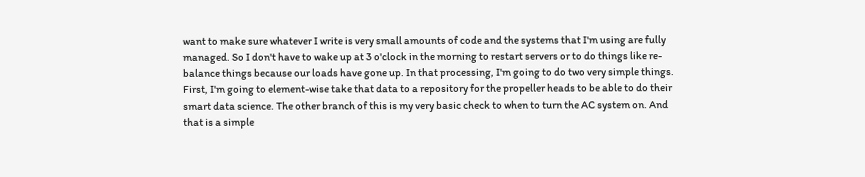want to make sure whatever I write is very small amounts of code and the systems that I'm using are fully managed. So I don't have to wake up at 3 o'clock in the morning to restart servers or to do things like re-balance things because our loads have gone up. In that processing, I'm going to do two very simple things. First, I'm going to element-wise take that data to a repository for the propeller heads to be able to do their smart data science. The other branch of this is my very basic check to when to turn the AC system on. And that is a simple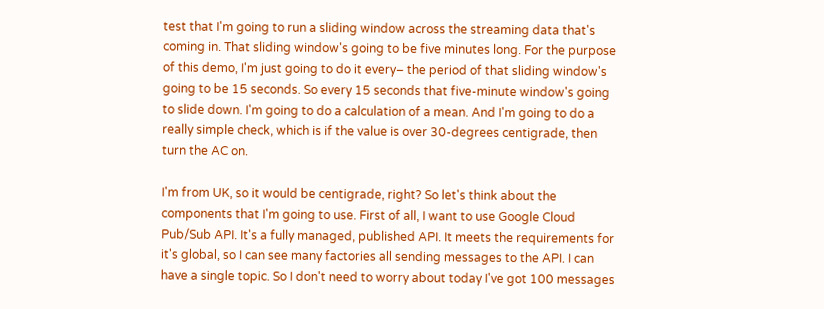test that I'm going to run a sliding window across the streaming data that's coming in. That sliding window's going to be five minutes long. For the purpose of this demo, I'm just going to do it every– the period of that sliding window's going to be 15 seconds. So every 15 seconds that five-minute window's going to slide down. I'm going to do a calculation of a mean. And I'm going to do a really simple check, which is if the value is over 30-degrees centigrade, then turn the AC on.

I'm from UK, so it would be centigrade, right? So let's think about the components that I'm going to use. First of all, I want to use Google Cloud Pub/Sub API. It's a fully managed, published API. It meets the requirements for it's global, so I can see many factories all sending messages to the API. I can have a single topic. So I don't need to worry about today I've got 100 messages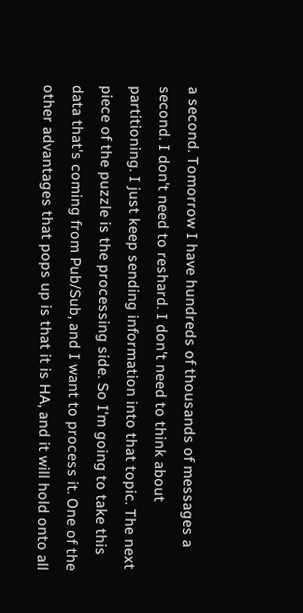a second. Tomorrow I have hundreds of thousands of messages a second. I don't need to reshard. I don't need to think about partitioning. I just keep sending information into that topic. The next piece of the puzzle is the processing side. So I'm going to take this data that's coming from Pub/Sub, and I want to process it. One of the other advantages that pops up is that it is HA, and it will hold onto all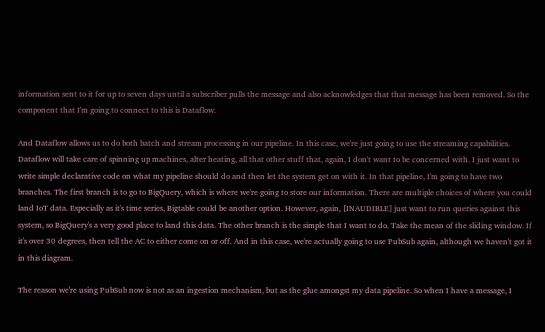information sent to it for up to seven days until a subscriber pulls the message and also acknowledges that that message has been removed. So the component that I'm going to connect to this is Dataflow.

And Dataflow allows us to do both batch and stream processing in our pipeline. In this case, we're just going to use the streaming capabilities. Dataflow will take care of spinning up machines, alter heating, all that other stuff that, again, I don't want to be concerned with. I just want to write simple declarative code on what my pipeline should do and then let the system get on with it. In that pipeline, I'm going to have two branches. The first branch is to go to BigQuery, which is where we're going to store our information. There are multiple choices of where you could land IoT data. Especially as it's time series, Bigtable could be another option. However, again, [INAUDIBLE] just want to run queries against this system, so BigQuery's a very good place to land this data. The other branch is the simple that I want to do. Take the mean of the sliding window. If it's over 30 degrees, then tell the AC to either come on or off. And in this case, we're actually going to use PubSub again, although we haven't got it in this diagram.

The reason we're using PubSub now is not as an ingestion mechanism, but as the glue amongst my data pipeline. So when I have a message, I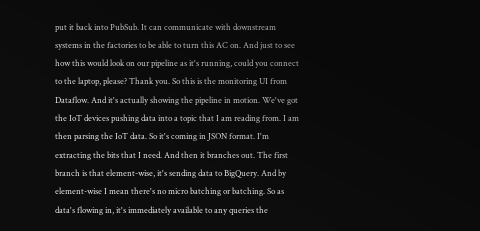put it back into PubSub. It can communicate with downstream systems in the factories to be able to turn this AC on. And just to see how this would look on our pipeline as it's running, could you connect to the laptop, please? Thank you. So this is the monitoring UI from Dataflow. And it's actually showing the pipeline in motion. We've got the IoT devices pushing data into a topic that I am reading from. I am then parsing the IoT data. So it's coming in JSON format. I'm extracting the bits that I need. And then it branches out. The first branch is that element-wise, it's sending data to BigQuery. And by element-wise I mean there's no micro batching or batching. So as data's flowing in, it's immediately available to any queries the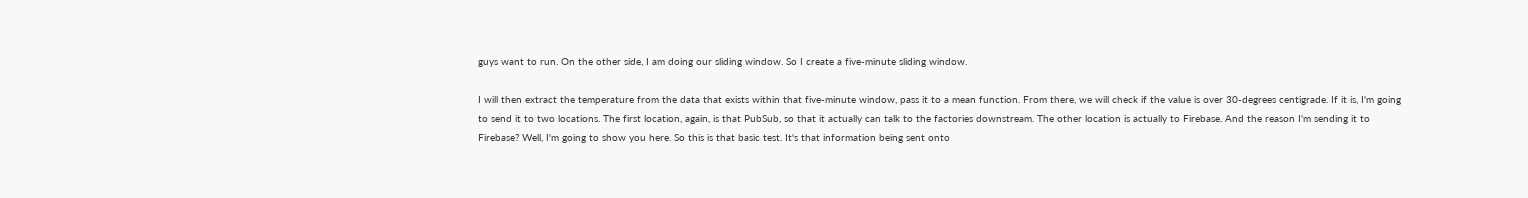guys want to run. On the other side, I am doing our sliding window. So I create a five-minute sliding window.

I will then extract the temperature from the data that exists within that five-minute window, pass it to a mean function. From there, we will check if the value is over 30-degrees centigrade. If it is, I'm going to send it to two locations. The first location, again, is that PubSub, so that it actually can talk to the factories downstream. The other location is actually to Firebase. And the reason I'm sending it to Firebase? Well, I'm going to show you here. So this is that basic test. It's that information being sent onto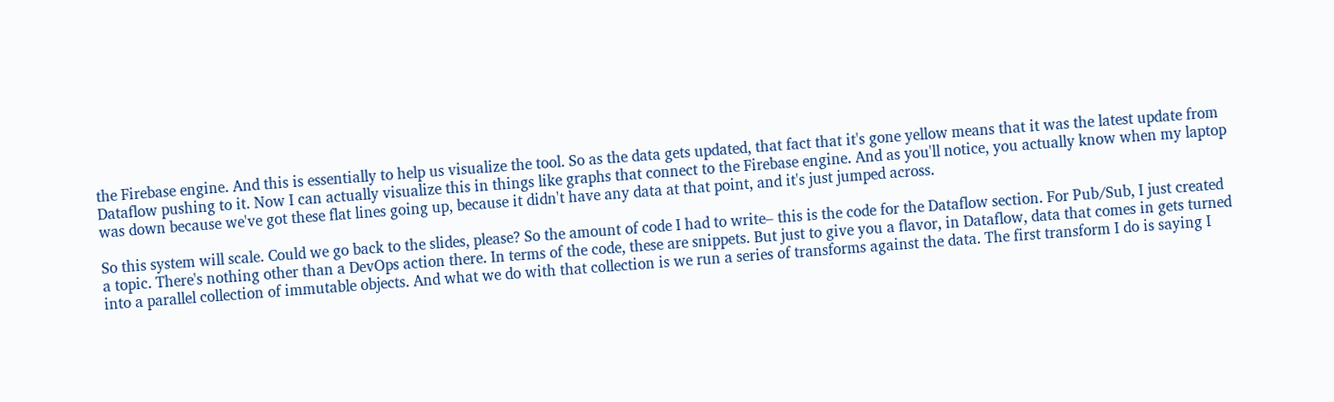the Firebase engine. And this is essentially to help us visualize the tool. So as the data gets updated, that fact that it's gone yellow means that it was the latest update from Dataflow pushing to it. Now I can actually visualize this in things like graphs that connect to the Firebase engine. And as you'll notice, you actually know when my laptop was down because we've got these flat lines going up, because it didn't have any data at that point, and it's just jumped across.

So this system will scale. Could we go back to the slides, please? So the amount of code I had to write– this is the code for the Dataflow section. For Pub/Sub, I just created a topic. There's nothing other than a DevOps action there. In terms of the code, these are snippets. But just to give you a flavor, in Dataflow, data that comes in gets turned into a parallel collection of immutable objects. And what we do with that collection is we run a series of transforms against the data. The first transform I do is saying I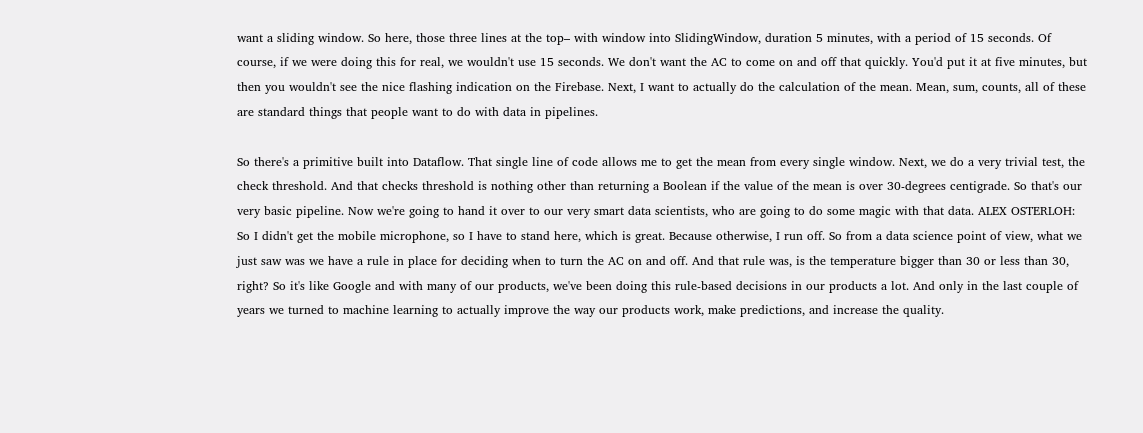want a sliding window. So here, those three lines at the top– with window into SlidingWindow, duration 5 minutes, with a period of 15 seconds. Of course, if we were doing this for real, we wouldn't use 15 seconds. We don't want the AC to come on and off that quickly. You'd put it at five minutes, but then you wouldn't see the nice flashing indication on the Firebase. Next, I want to actually do the calculation of the mean. Mean, sum, counts, all of these are standard things that people want to do with data in pipelines.

So there's a primitive built into Dataflow. That single line of code allows me to get the mean from every single window. Next, we do a very trivial test, the check threshold. And that checks threshold is nothing other than returning a Boolean if the value of the mean is over 30-degrees centigrade. So that's our very basic pipeline. Now we're going to hand it over to our very smart data scientists, who are going to do some magic with that data. ALEX OSTERLOH: So I didn't get the mobile microphone, so I have to stand here, which is great. Because otherwise, I run off. So from a data science point of view, what we just saw was we have a rule in place for deciding when to turn the AC on and off. And that rule was, is the temperature bigger than 30 or less than 30, right? So it's like Google and with many of our products, we've been doing this rule-based decisions in our products a lot. And only in the last couple of years we turned to machine learning to actually improve the way our products work, make predictions, and increase the quality.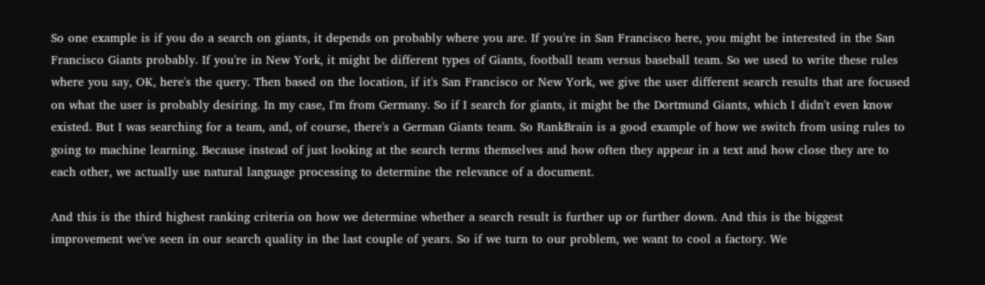So one example is if you do a search on giants, it depends on probably where you are. If you're in San Francisco here, you might be interested in the San Francisco Giants probably. If you're in New York, it might be different types of Giants, football team versus baseball team. So we used to write these rules where you say, OK, here's the query. Then based on the location, if it's San Francisco or New York, we give the user different search results that are focused on what the user is probably desiring. In my case, I'm from Germany. So if I search for giants, it might be the Dortmund Giants, which I didn't even know existed. But I was searching for a team, and, of course, there's a German Giants team. So RankBrain is a good example of how we switch from using rules to going to machine learning. Because instead of just looking at the search terms themselves and how often they appear in a text and how close they are to each other, we actually use natural language processing to determine the relevance of a document.

And this is the third highest ranking criteria on how we determine whether a search result is further up or further down. And this is the biggest improvement we've seen in our search quality in the last couple of years. So if we turn to our problem, we want to cool a factory. We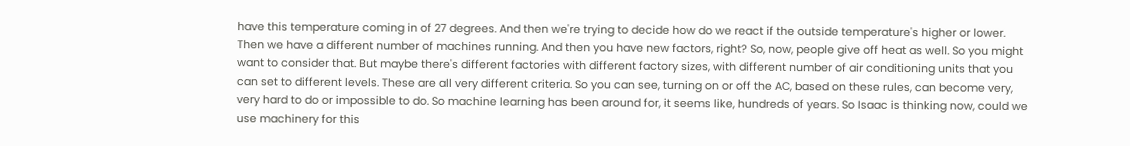have this temperature coming in of 27 degrees. And then we're trying to decide how do we react if the outside temperature's higher or lower. Then we have a different number of machines running. And then you have new factors, right? So, now, people give off heat as well. So you might want to consider that. But maybe there's different factories with different factory sizes, with different number of air conditioning units that you can set to different levels. These are all very different criteria. So you can see, turning on or off the AC, based on these rules, can become very, very hard to do or impossible to do. So machine learning has been around for, it seems like, hundreds of years. So Isaac is thinking now, could we use machinery for this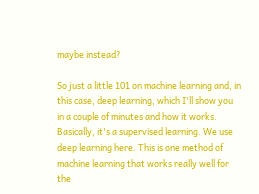maybe instead?

So just a little 101 on machine learning and, in this case, deep learning, which I'll show you in a couple of minutes and how it works. Basically, it's a supervised learning. We use deep learning here. This is one method of machine learning that works really well for the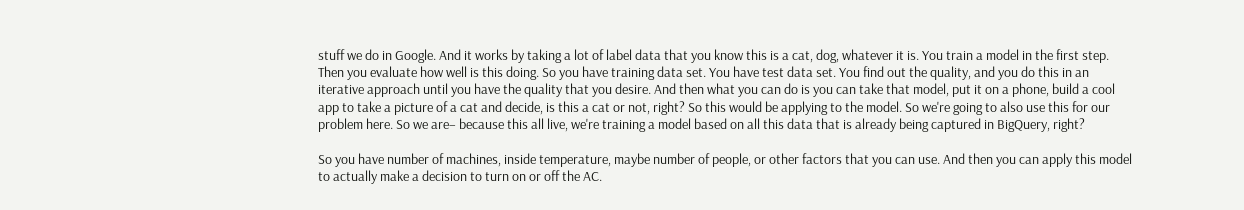stuff we do in Google. And it works by taking a lot of label data that you know this is a cat, dog, whatever it is. You train a model in the first step. Then you evaluate how well is this doing. So you have training data set. You have test data set. You find out the quality, and you do this in an iterative approach until you have the quality that you desire. And then what you can do is you can take that model, put it on a phone, build a cool app to take a picture of a cat and decide, is this a cat or not, right? So this would be applying to the model. So we're going to also use this for our problem here. So we are– because this all live, we're training a model based on all this data that is already being captured in BigQuery, right?

So you have number of machines, inside temperature, maybe number of people, or other factors that you can use. And then you can apply this model to actually make a decision to turn on or off the AC.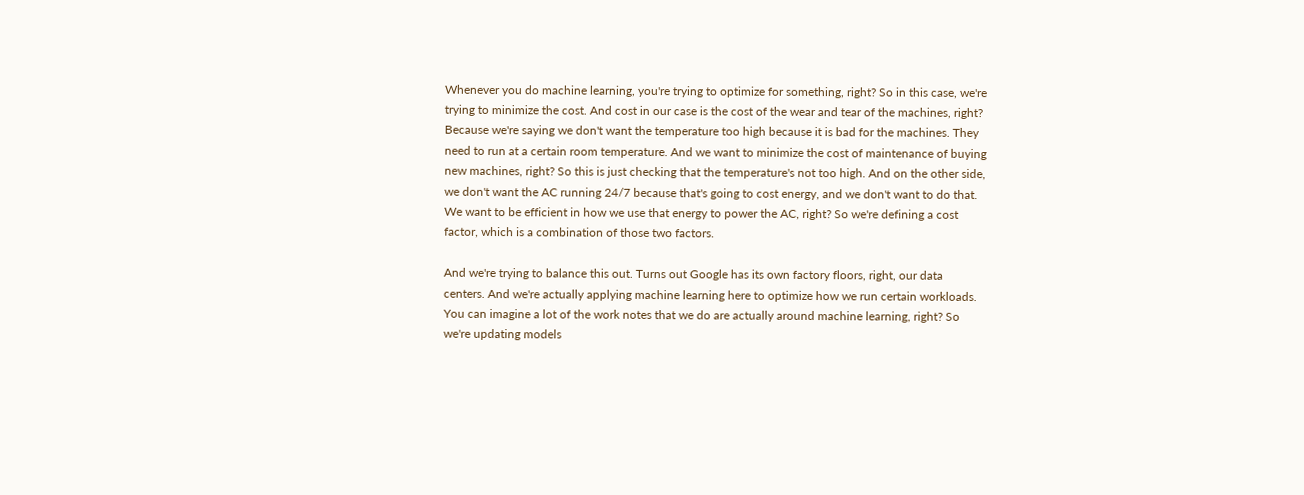Whenever you do machine learning, you're trying to optimize for something, right? So in this case, we're trying to minimize the cost. And cost in our case is the cost of the wear and tear of the machines, right? Because we're saying we don't want the temperature too high because it is bad for the machines. They need to run at a certain room temperature. And we want to minimize the cost of maintenance of buying new machines, right? So this is just checking that the temperature's not too high. And on the other side, we don't want the AC running 24/7 because that's going to cost energy, and we don't want to do that. We want to be efficient in how we use that energy to power the AC, right? So we're defining a cost factor, which is a combination of those two factors.

And we're trying to balance this out. Turns out Google has its own factory floors, right, our data centers. And we're actually applying machine learning here to optimize how we run certain workloads. You can imagine a lot of the work notes that we do are actually around machine learning, right? So we're updating models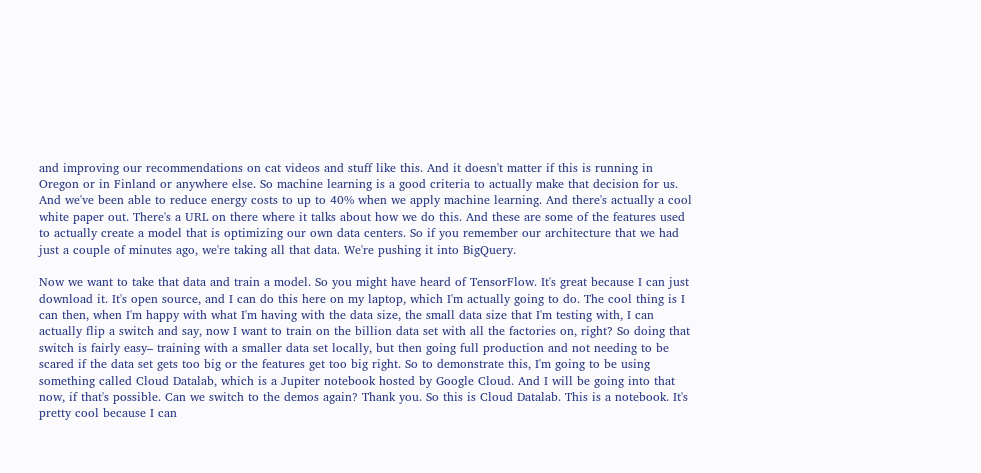and improving our recommendations on cat videos and stuff like this. And it doesn't matter if this is running in Oregon or in Finland or anywhere else. So machine learning is a good criteria to actually make that decision for us. And we've been able to reduce energy costs to up to 40% when we apply machine learning. And there's actually a cool white paper out. There's a URL on there where it talks about how we do this. And these are some of the features used to actually create a model that is optimizing our own data centers. So if you remember our architecture that we had just a couple of minutes ago, we're taking all that data. We're pushing it into BigQuery.

Now we want to take that data and train a model. So you might have heard of TensorFlow. It's great because I can just download it. It's open source, and I can do this here on my laptop, which I'm actually going to do. The cool thing is I can then, when I'm happy with what I'm having with the data size, the small data size that I'm testing with, I can actually flip a switch and say, now I want to train on the billion data set with all the factories on, right? So doing that switch is fairly easy– training with a smaller data set locally, but then going full production and not needing to be scared if the data set gets too big or the features get too big right. So to demonstrate this, I'm going to be using something called Cloud Datalab, which is a Jupiter notebook hosted by Google Cloud. And I will be going into that now, if that's possible. Can we switch to the demos again? Thank you. So this is Cloud Datalab. This is a notebook. It's pretty cool because I can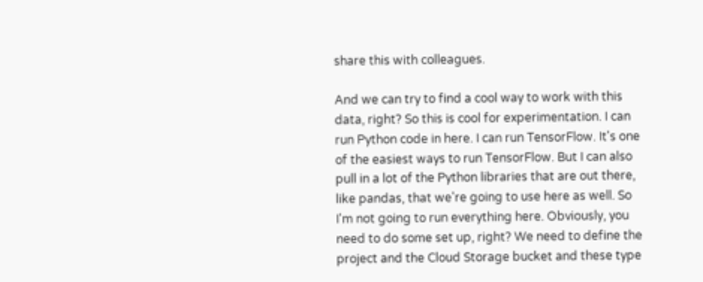share this with colleagues.

And we can try to find a cool way to work with this data, right? So this is cool for experimentation. I can run Python code in here. I can run TensorFlow. It's one of the easiest ways to run TensorFlow. But I can also pull in a lot of the Python libraries that are out there, like pandas, that we're going to use here as well. So I'm not going to run everything here. Obviously, you need to do some set up, right? We need to define the project and the Cloud Storage bucket and these type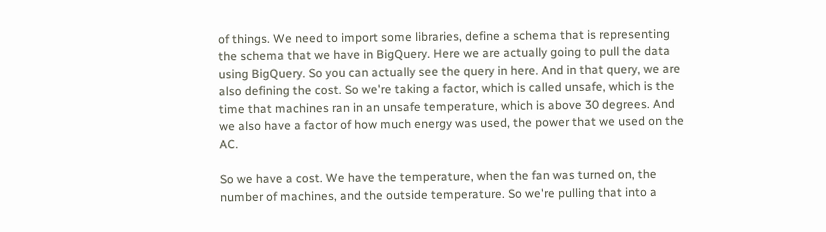of things. We need to import some libraries, define a schema that is representing the schema that we have in BigQuery. Here we are actually going to pull the data using BigQuery. So you can actually see the query in here. And in that query, we are also defining the cost. So we're taking a factor, which is called unsafe, which is the time that machines ran in an unsafe temperature, which is above 30 degrees. And we also have a factor of how much energy was used, the power that we used on the AC.

So we have a cost. We have the temperature, when the fan was turned on, the number of machines, and the outside temperature. So we're pulling that into a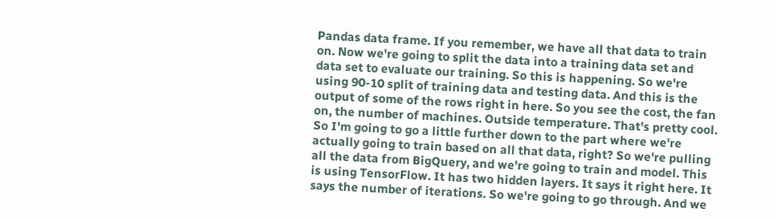Pandas data frame. If you remember, we have all that data to train on. Now we're going to split the data into a training data set and data set to evaluate our training. So this is happening. So we're using 90-10 split of training data and testing data. And this is the output of some of the rows right in here. So you see the cost, the fan on, the number of machines. Outside temperature. That's pretty cool. So I'm going to go a little further down to the part where we're actually going to train based on all that data, right? So we're pulling all the data from BigQuery, and we're going to train and model. This is using TensorFlow. It has two hidden layers. It says it right here. It says the number of iterations. So we're going to go through. And we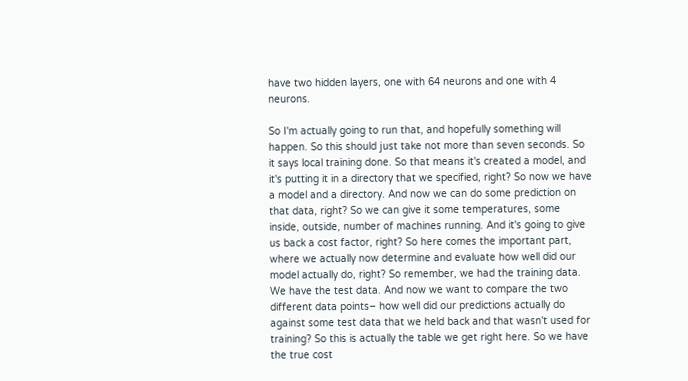have two hidden layers, one with 64 neurons and one with 4 neurons.

So I'm actually going to run that, and hopefully something will happen. So this should just take not more than seven seconds. So it says local training done. So that means it's created a model, and it's putting it in a directory that we specified, right? So now we have a model and a directory. And now we can do some prediction on that data, right? So we can give it some temperatures, some inside, outside, number of machines running. And it's going to give us back a cost factor, right? So here comes the important part, where we actually now determine and evaluate how well did our model actually do, right? So remember, we had the training data. We have the test data. And now we want to compare the two different data points– how well did our predictions actually do against some test data that we held back and that wasn't used for training? So this is actually the table we get right here. So we have the true cost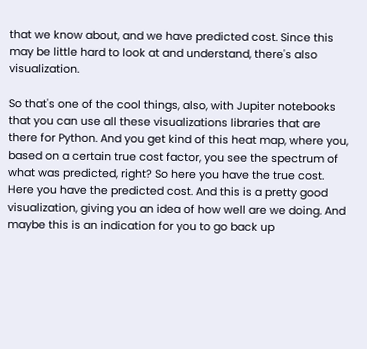that we know about, and we have predicted cost. Since this may be little hard to look at and understand, there's also visualization.

So that's one of the cool things, also, with Jupiter notebooks that you can use all these visualizations libraries that are there for Python. And you get kind of this heat map, where you, based on a certain true cost factor, you see the spectrum of what was predicted, right? So here you have the true cost. Here you have the predicted cost. And this is a pretty good visualization, giving you an idea of how well are we doing. And maybe this is an indication for you to go back up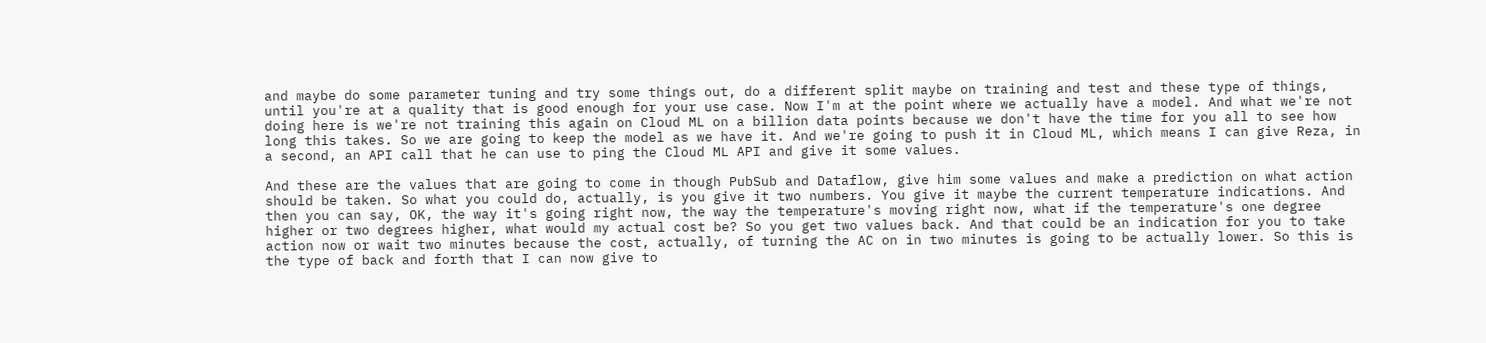and maybe do some parameter tuning and try some things out, do a different split maybe on training and test and these type of things, until you're at a quality that is good enough for your use case. Now I'm at the point where we actually have a model. And what we're not doing here is we're not training this again on Cloud ML on a billion data points because we don't have the time for you all to see how long this takes. So we are going to keep the model as we have it. And we're going to push it in Cloud ML, which means I can give Reza, in a second, an API call that he can use to ping the Cloud ML API and give it some values.

And these are the values that are going to come in though PubSub and Dataflow, give him some values and make a prediction on what action should be taken. So what you could do, actually, is you give it two numbers. You give it maybe the current temperature indications. And then you can say, OK, the way it's going right now, the way the temperature's moving right now, what if the temperature's one degree higher or two degrees higher, what would my actual cost be? So you get two values back. And that could be an indication for you to take action now or wait two minutes because the cost, actually, of turning the AC on in two minutes is going to be actually lower. So this is the type of back and forth that I can now give to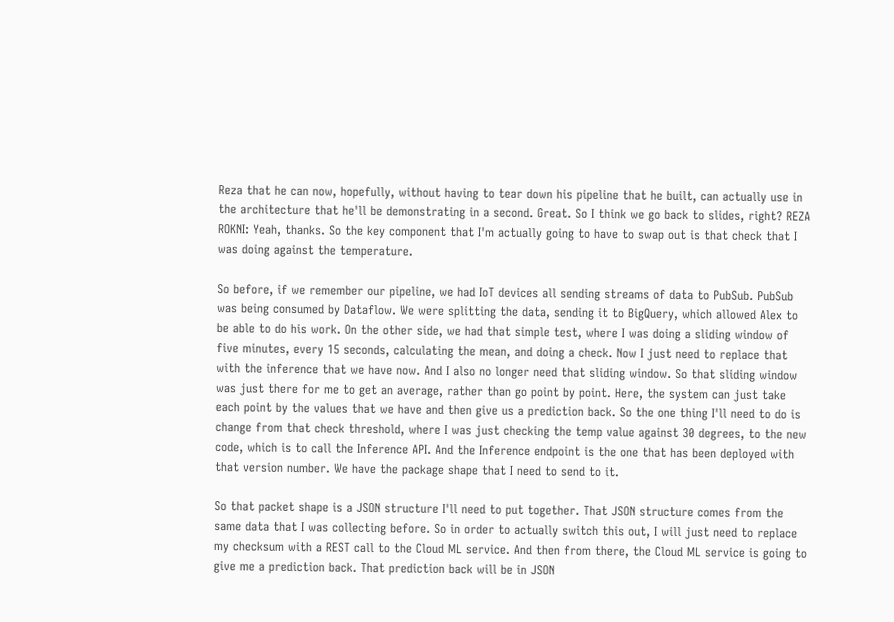Reza that he can now, hopefully, without having to tear down his pipeline that he built, can actually use in the architecture that he'll be demonstrating in a second. Great. So I think we go back to slides, right? REZA ROKNI: Yeah, thanks. So the key component that I'm actually going to have to swap out is that check that I was doing against the temperature.

So before, if we remember our pipeline, we had IoT devices all sending streams of data to PubSub. PubSub was being consumed by Dataflow. We were splitting the data, sending it to BigQuery, which allowed Alex to be able to do his work. On the other side, we had that simple test, where I was doing a sliding window of five minutes, every 15 seconds, calculating the mean, and doing a check. Now I just need to replace that with the inference that we have now. And I also no longer need that sliding window. So that sliding window was just there for me to get an average, rather than go point by point. Here, the system can just take each point by the values that we have and then give us a prediction back. So the one thing I'll need to do is change from that check threshold, where I was just checking the temp value against 30 degrees, to the new code, which is to call the Inference API. And the Inference endpoint is the one that has been deployed with that version number. We have the package shape that I need to send to it.

So that packet shape is a JSON structure I'll need to put together. That JSON structure comes from the same data that I was collecting before. So in order to actually switch this out, I will just need to replace my checksum with a REST call to the Cloud ML service. And then from there, the Cloud ML service is going to give me a prediction back. That prediction back will be in JSON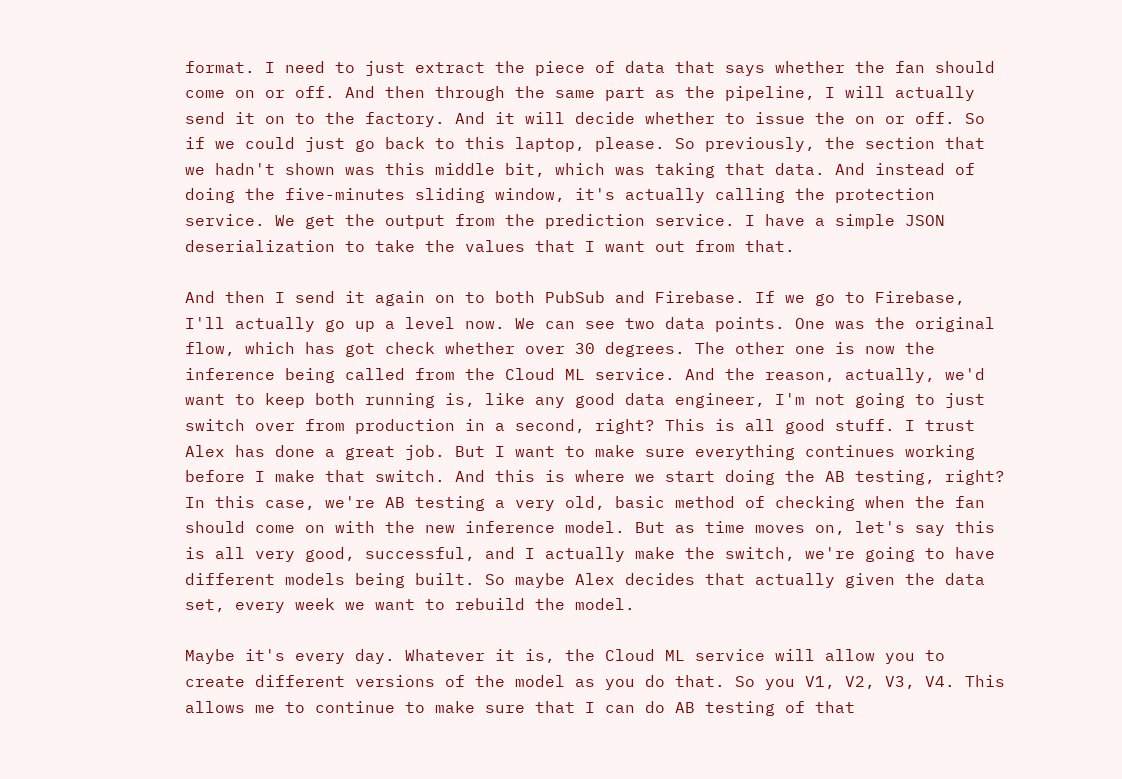format. I need to just extract the piece of data that says whether the fan should come on or off. And then through the same part as the pipeline, I will actually send it on to the factory. And it will decide whether to issue the on or off. So if we could just go back to this laptop, please. So previously, the section that we hadn't shown was this middle bit, which was taking that data. And instead of doing the five-minutes sliding window, it's actually calling the protection service. We get the output from the prediction service. I have a simple JSON deserialization to take the values that I want out from that.

And then I send it again on to both PubSub and Firebase. If we go to Firebase, I'll actually go up a level now. We can see two data points. One was the original flow, which has got check whether over 30 degrees. The other one is now the inference being called from the Cloud ML service. And the reason, actually, we'd want to keep both running is, like any good data engineer, I'm not going to just switch over from production in a second, right? This is all good stuff. I trust Alex has done a great job. But I want to make sure everything continues working before I make that switch. And this is where we start doing the AB testing, right? In this case, we're AB testing a very old, basic method of checking when the fan should come on with the new inference model. But as time moves on, let's say this is all very good, successful, and I actually make the switch, we're going to have different models being built. So maybe Alex decides that actually given the data set, every week we want to rebuild the model.

Maybe it's every day. Whatever it is, the Cloud ML service will allow you to create different versions of the model as you do that. So you V1, V2, V3, V4. This allows me to continue to make sure that I can do AB testing of that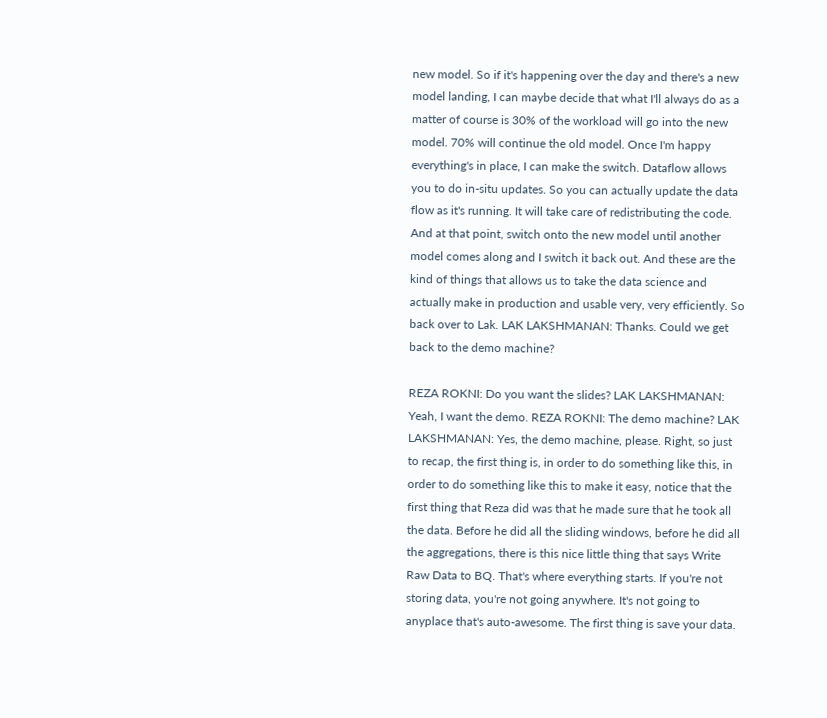new model. So if it's happening over the day and there's a new model landing, I can maybe decide that what I'll always do as a matter of course is 30% of the workload will go into the new model. 70% will continue the old model. Once I'm happy everything's in place, I can make the switch. Dataflow allows you to do in-situ updates. So you can actually update the data flow as it's running. It will take care of redistributing the code. And at that point, switch onto the new model until another model comes along and I switch it back out. And these are the kind of things that allows us to take the data science and actually make in production and usable very, very efficiently. So back over to Lak. LAK LAKSHMANAN: Thanks. Could we get back to the demo machine?

REZA ROKNI: Do you want the slides? LAK LAKSHMANAN: Yeah, I want the demo. REZA ROKNI: The demo machine? LAK LAKSHMANAN: Yes, the demo machine, please. Right, so just to recap, the first thing is, in order to do something like this, in order to do something like this to make it easy, notice that the first thing that Reza did was that he made sure that he took all the data. Before he did all the sliding windows, before he did all the aggregations, there is this nice little thing that says Write Raw Data to BQ. That's where everything starts. If you're not storing data, you're not going anywhere. It's not going to anyplace that's auto-awesome. The first thing is save your data.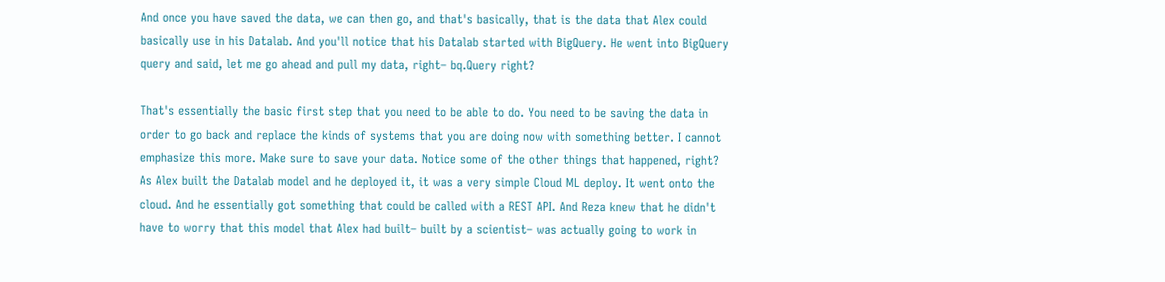And once you have saved the data, we can then go, and that's basically, that is the data that Alex could basically use in his Datalab. And you'll notice that his Datalab started with BigQuery. He went into BigQuery query and said, let me go ahead and pull my data, right– bq.Query right?

That's essentially the basic first step that you need to be able to do. You need to be saving the data in order to go back and replace the kinds of systems that you are doing now with something better. I cannot emphasize this more. Make sure to save your data. Notice some of the other things that happened, right? As Alex built the Datalab model and he deployed it, it was a very simple Cloud ML deploy. It went onto the cloud. And he essentially got something that could be called with a REST API. And Reza knew that he didn't have to worry that this model that Alex had built– built by a scientist– was actually going to work in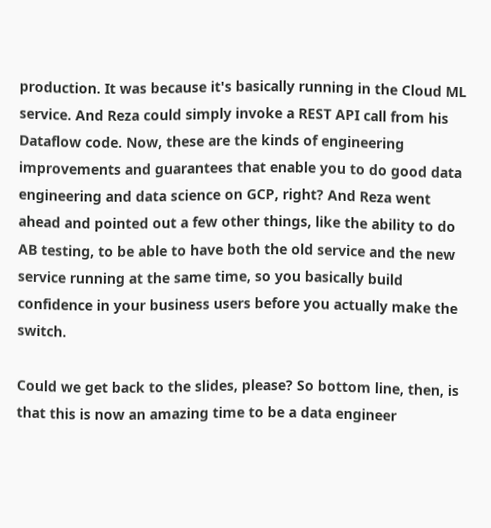production. It was because it's basically running in the Cloud ML service. And Reza could simply invoke a REST API call from his Dataflow code. Now, these are the kinds of engineering improvements and guarantees that enable you to do good data engineering and data science on GCP, right? And Reza went ahead and pointed out a few other things, like the ability to do AB testing, to be able to have both the old service and the new service running at the same time, so you basically build confidence in your business users before you actually make the switch.

Could we get back to the slides, please? So bottom line, then, is that this is now an amazing time to be a data engineer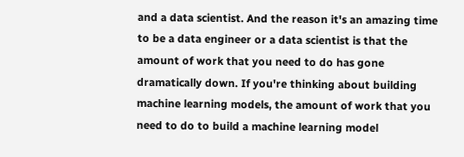and a data scientist. And the reason it's an amazing time to be a data engineer or a data scientist is that the amount of work that you need to do has gone dramatically down. If you're thinking about building machine learning models, the amount of work that you need to do to build a machine learning model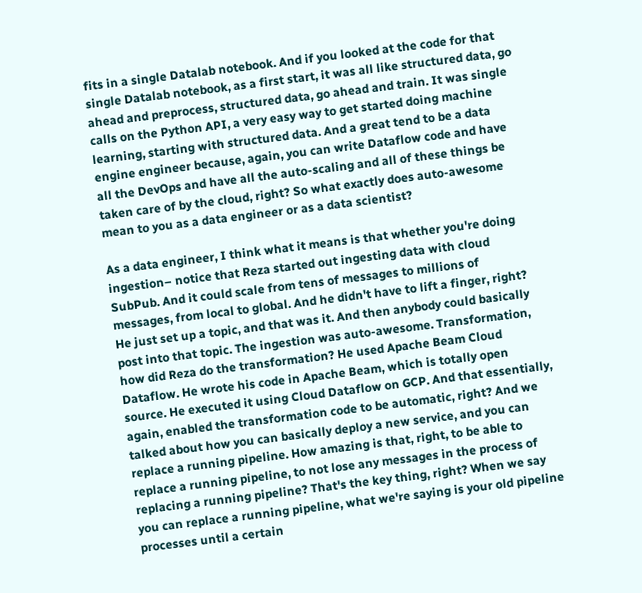fits in a single Datalab notebook. And if you looked at the code for that single Datalab notebook, as a first start, it was all like structured data, go ahead and preprocess, structured data, go ahead and train. It was single calls on the Python API, a very easy way to get started doing machine learning, starting with structured data. And a great tend to be a data engine engineer because, again, you can write Dataflow code and have all the DevOps and have all the auto-scaling and all of these things be taken care of by the cloud, right? So what exactly does auto-awesome mean to you as a data engineer or as a data scientist?

As a data engineer, I think what it means is that whether you're doing ingestion– notice that Reza started out ingesting data with cloud SubPub. And it could scale from tens of messages to millions of messages, from local to global. And he didn't have to lift a finger, right? He just set up a topic, and that was it. And then anybody could basically post into that topic. The ingestion was auto-awesome. Transformation, how did Reza do the transformation? He used Apache Beam Cloud Dataflow. He wrote his code in Apache Beam, which is totally open source. He executed it using Cloud Dataflow on GCP. And that essentially, again, enabled the transformation code to be automatic, right? And we talked about how you can basically deploy a new service, and you can replace a running pipeline. How amazing is that, right, to be able to replace a running pipeline, to not lose any messages in the process of replacing a running pipeline? That's the key thing, right? When we say you can replace a running pipeline, what we're saying is your old pipeline processes until a certain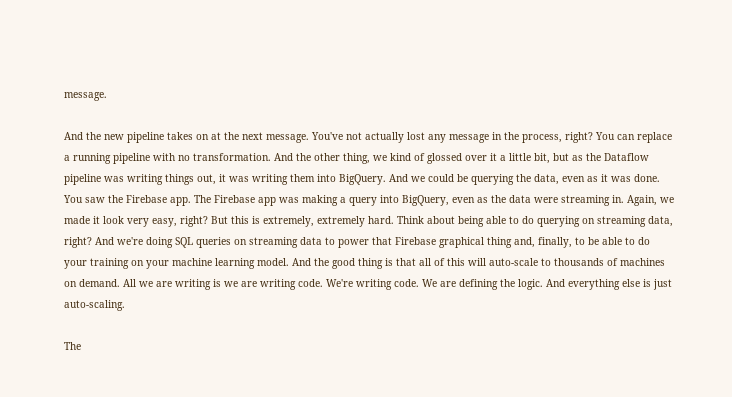message.

And the new pipeline takes on at the next message. You've not actually lost any message in the process, right? You can replace a running pipeline with no transformation. And the other thing, we kind of glossed over it a little bit, but as the Dataflow pipeline was writing things out, it was writing them into BigQuery. And we could be querying the data, even as it was done. You saw the Firebase app. The Firebase app was making a query into BigQuery, even as the data were streaming in. Again, we made it look very easy, right? But this is extremely, extremely hard. Think about being able to do querying on streaming data, right? And we're doing SQL queries on streaming data to power that Firebase graphical thing and, finally, to be able to do your training on your machine learning model. And the good thing is that all of this will auto-scale to thousands of machines on demand. All we are writing is we are writing code. We're writing code. We are defining the logic. And everything else is just auto-scaling.

The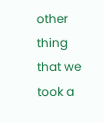other thing that we took a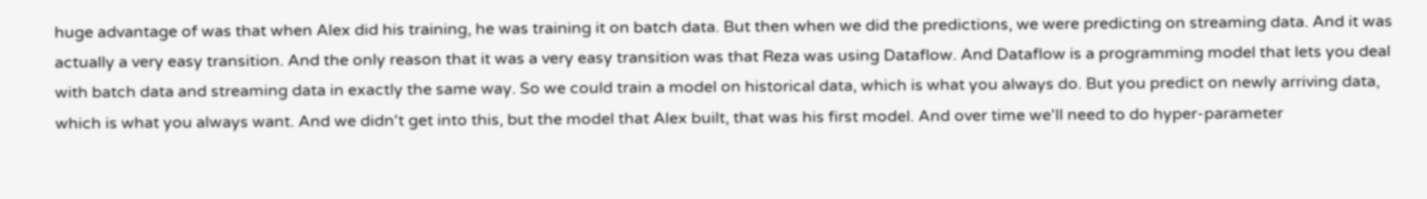huge advantage of was that when Alex did his training, he was training it on batch data. But then when we did the predictions, we were predicting on streaming data. And it was actually a very easy transition. And the only reason that it was a very easy transition was that Reza was using Dataflow. And Dataflow is a programming model that lets you deal with batch data and streaming data in exactly the same way. So we could train a model on historical data, which is what you always do. But you predict on newly arriving data, which is what you always want. And we didn't get into this, but the model that Alex built, that was his first model. And over time we'll need to do hyper-parameter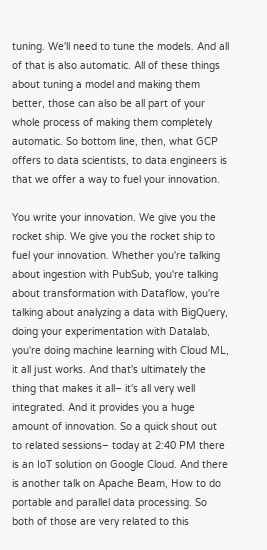tuning. We'll need to tune the models. And all of that is also automatic. All of these things about tuning a model and making them better, those can also be all part of your whole process of making them completely automatic. So bottom line, then, what GCP offers to data scientists, to data engineers is that we offer a way to fuel your innovation.

You write your innovation. We give you the rocket ship. We give you the rocket ship to fuel your innovation. Whether you're talking about ingestion with PubSub, you're talking about transformation with Dataflow, you're talking about analyzing a data with BigQuery, doing your experimentation with Datalab, you're doing machine learning with Cloud ML, it all just works. And that's ultimately the thing that makes it all– it's all very well integrated. And it provides you a huge amount of innovation. So a quick shout out to related sessions– today at 2:40 PM there is an IoT solution on Google Cloud. And there is another talk on Apache Beam, How to do portable and parallel data processing. So both of those are very related to this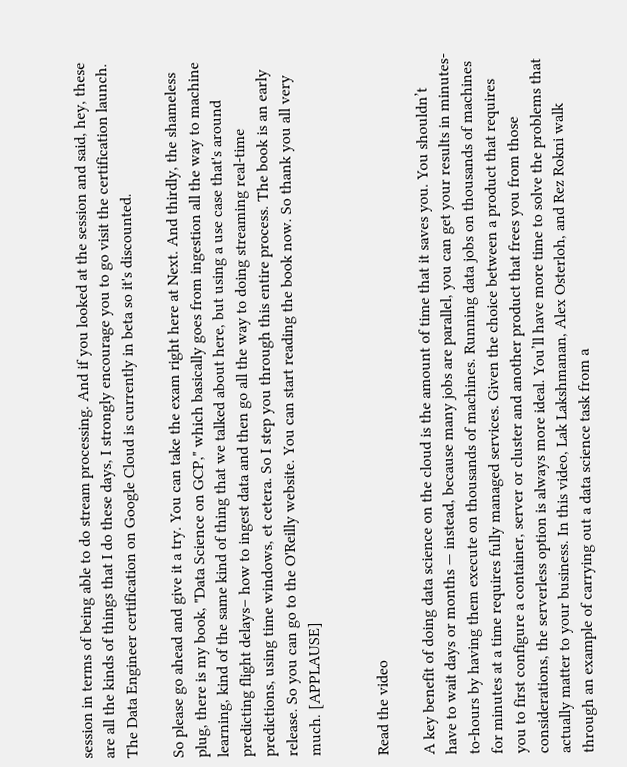session in terms of being able to do stream processing. And if you looked at the session and said, hey, these are all the kinds of things that I do these days, I strongly encourage you to go visit the certification launch. The Data Engineer certification on Google Cloud is currently in beta so it's discounted.

So please go ahead and give it a try. You can take the exam right here at Next. And thirdly, the shameless plug, there is my book, "Data Science on GCP," which basically goes from ingestion all the way to machine learning, kind of the same kind of thing that we talked about here, but using a use case that's around predicting flight delays– how to ingest data and then go all the way to doing streaming real-time predictions, using time windows, et cetera. So I step you through this entire process. The book is an early release. So you can go to the O'Reilly website. You can start reading the book now. So thank you all very much. [APPLAUSE]


Read the video

A key benefit of doing data science on the cloud is the amount of time that it saves you. You shouldn’t have to wait days or months — instead, because many jobs are parallel, you can get your results in minutes-to-hours by having them execute on thousands of machines. Running data jobs on thousands of machines for minutes at a time requires fully managed services. Given the choice between a product that requires you to first configure a container, server or cluster and another product that frees you from those considerations, the serverless option is always more ideal. You’ll have more time to solve the problems that actually matter to your business. In this video, Lak Lakshmanan, Alex Osterloh, and Rez Rokni walk through an example of carrying out a data science task from a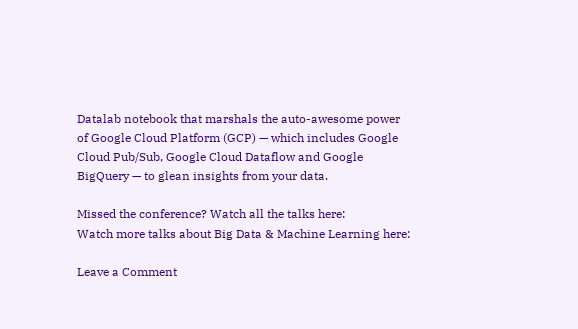Datalab notebook that marshals the auto-awesome power of Google Cloud Platform (GCP) — which includes Google Cloud Pub/Sub, Google Cloud Dataflow and Google BigQuery — to glean insights from your data.

Missed the conference? Watch all the talks here:
Watch more talks about Big Data & Machine Learning here:

Leave a Comment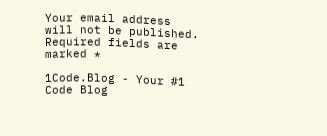Your email address will not be published. Required fields are marked *

1Code.Blog - Your #1 Code Blog